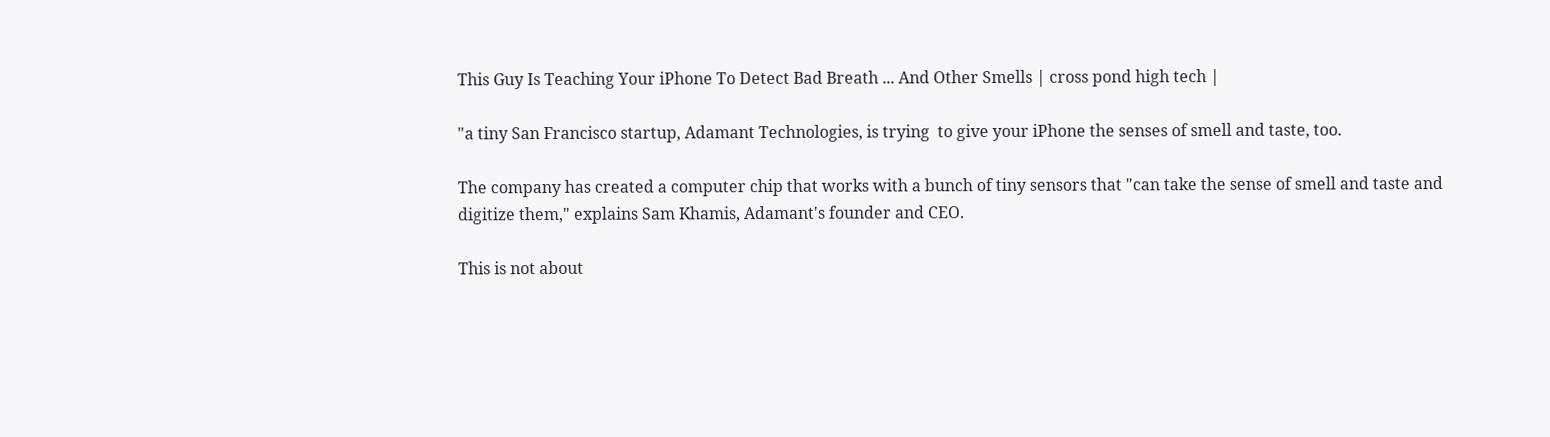This Guy Is Teaching Your iPhone To Detect Bad Breath ... And Other Smells | cross pond high tech |

"a tiny San Francisco startup, Adamant Technologies, is trying  to give your iPhone the senses of smell and taste, too.

The company has created a computer chip that works with a bunch of tiny sensors that "can take the sense of smell and taste and digitize them," explains Sam Khamis, Adamant's founder and CEO.

This is not about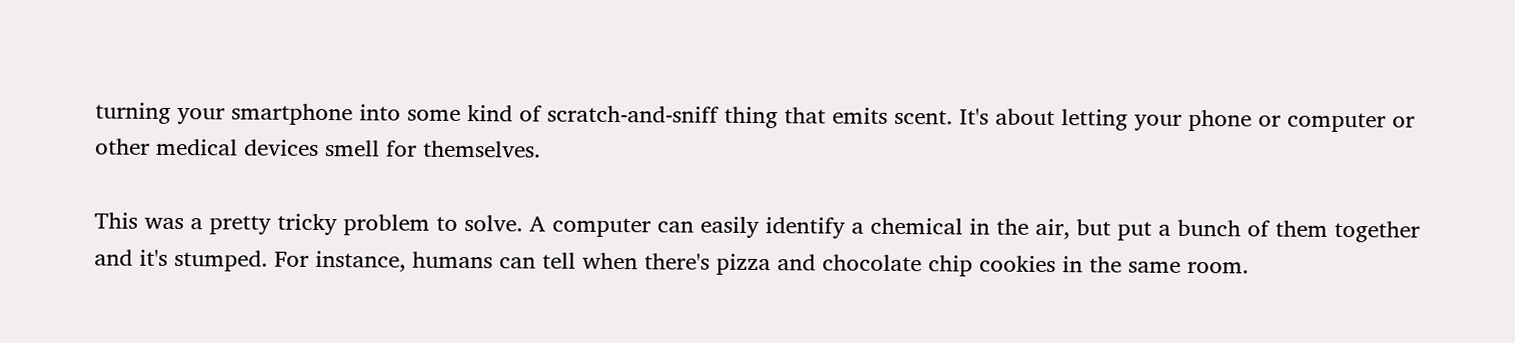turning your smartphone into some kind of scratch-and-sniff thing that emits scent. It's about letting your phone or computer or other medical devices smell for themselves.

This was a pretty tricky problem to solve. A computer can easily identify a chemical in the air, but put a bunch of them together and it's stumped. For instance, humans can tell when there's pizza and chocolate chip cookies in the same room.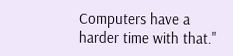Computers have a harder time with that."